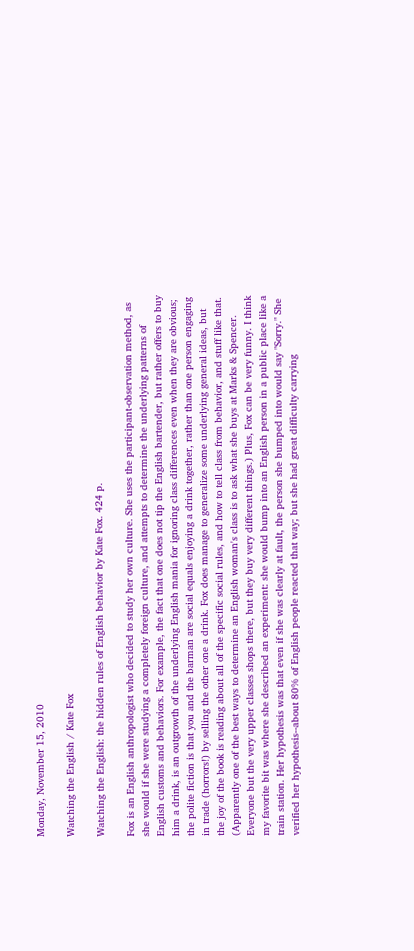Monday, November 15, 2010

Watching the English / Kate Fox

Watching the English: the hidden rules of English behavior by Kate Fox. 424 p.

Fox is an English anthropologist who decided to study her own culture. She uses the participant-observation method, as she would if she were studying a completely foreign culture, and attempts to determine the underlying patterns of English customs and behaviors. For example, the fact that one does not tip the English bartender, but rather offers to buy him a drink, is an outgrowth of the underlying English mania for ignoring class differences even when they are obvious; the polite fiction is that you and the barman are social equals enjoying a drink together, rather than one person engaging in trade (horrors!) by selling the other one a drink. Fox does manage to generalize some underlying general ideas, but the joy of the book is reading about all of the specific social rules, and how to tell class from behavior, and stuff like that. (Apparently one of the best ways to determine an English woman's class is to ask what she buys at Marks & Spencer. Everyone but the very upper classes shops there, but they buy very different things.) Plus, Fox can be very funny. I think my favorite bit was where she described an experiment: she would bump into an English person in a public place like a train station. Her hypothesis was that even if she was clearly at fault, the person she bumped into would say "Sorry." She verified her hypothesis--about 80% of English people reacted that way; but she had great difficulty carrying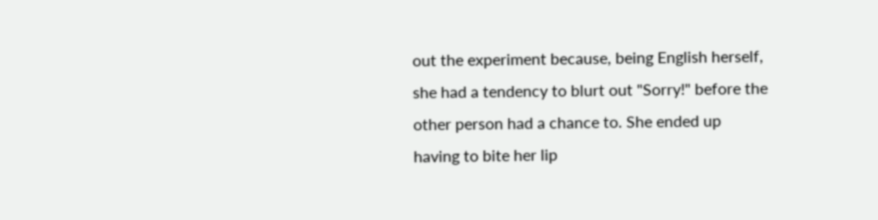out the experiment because, being English herself, she had a tendency to blurt out "Sorry!" before the other person had a chance to. She ended up having to bite her lip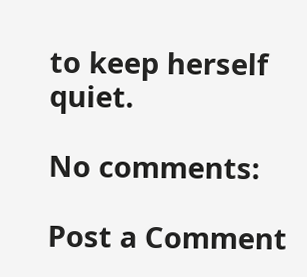to keep herself quiet.

No comments:

Post a Comment